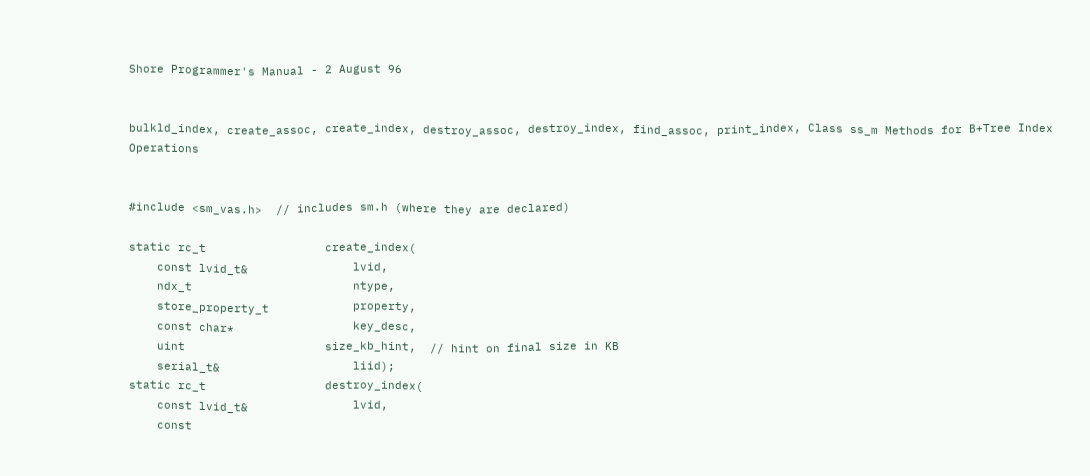Shore Programmer's Manual - 2 August 96


bulkld_index, create_assoc, create_index, destroy_assoc, destroy_index, find_assoc, print_index, Class ss_m Methods for B+Tree Index Operations


#include <sm_vas.h>  // includes sm.h (where they are declared)

static rc_t                 create_index(
    const lvid_t&               lvid,
    ndx_t                       ntype,
    store_property_t            property,
    const char*                 key_desc,
    uint                    size_kb_hint,  // hint on final size in KB
    serial_t&                   liid);
static rc_t                 destroy_index(
    const lvid_t&               lvid,
    const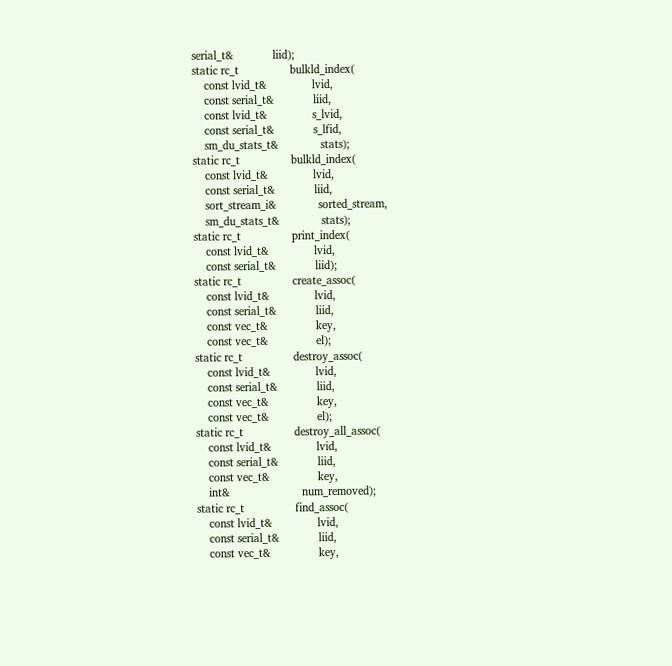serial_t&             liid);
static rc_t                 bulkld_index(
    const lvid_t&               lvid,
    const serial_t&             liid,
    const lvid_t&               s_lvid,
    const serial_t&             s_lfid,
    sm_du_stats_t&              stats);
static rc_t                 bulkld_index(
    const lvid_t&               lvid,
    const serial_t&             liid,
    sort_stream_i&              sorted_stream,
    sm_du_stats_t&              stats);
static rc_t                 print_index(
    const lvid_t&               lvid,
    const serial_t&             liid);
static rc_t                 create_assoc(
    const lvid_t&               lvid,
    const serial_t&             liid,
    const vec_t&                key,
    const vec_t&                el);
static rc_t                 destroy_assoc(
    const lvid_t&               lvid,
    const serial_t&             liid,
    const vec_t&                key,
    const vec_t&                el);
static rc_t                 destroy_all_assoc(
    const lvid_t&               lvid,
    const serial_t&             liid,
    const vec_t&                key,
    int&                        num_removed);
static rc_t                 find_assoc(
    const lvid_t&               lvid,
    const serial_t&             liid,
    const vec_t&                key,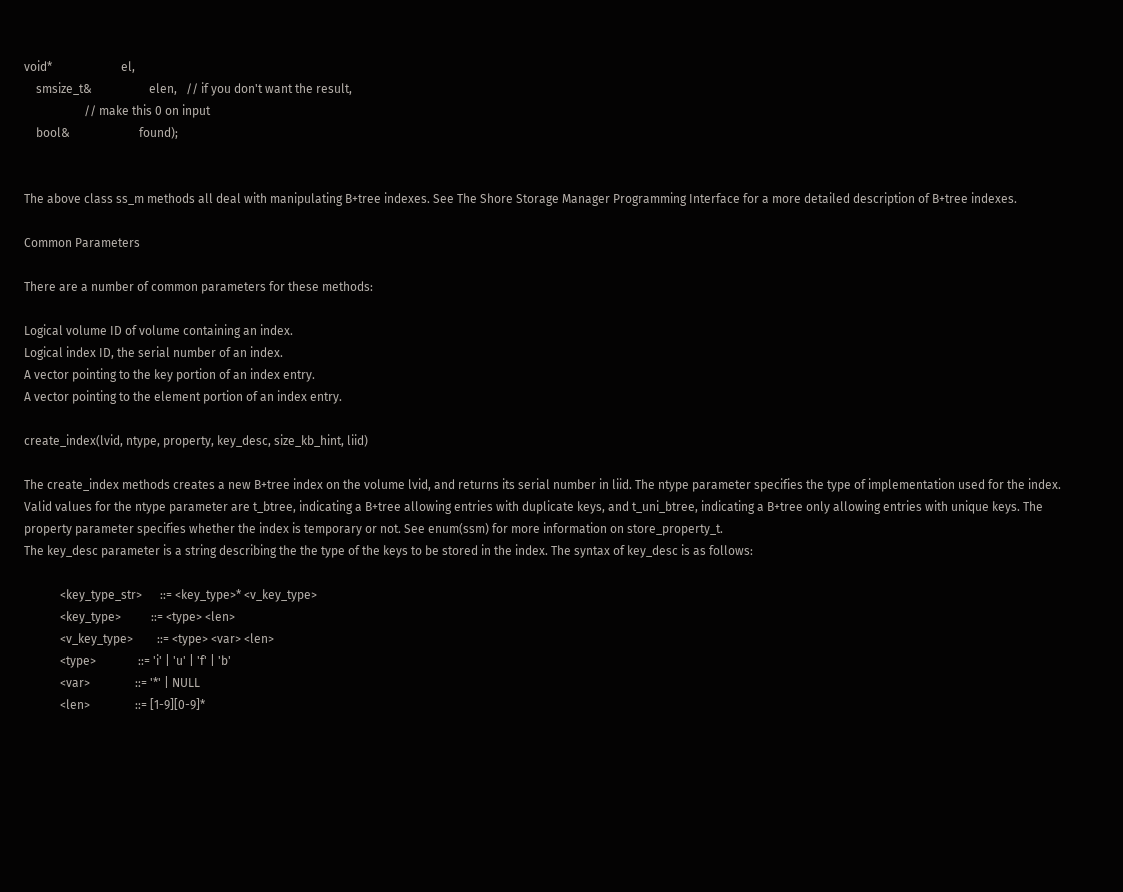void*                       el,
    smsize_t&                   elen,   // if you don't want the result,
                    // make this 0 on input
    bool&                       found);


The above class ss_m methods all deal with manipulating B+tree indexes. See The Shore Storage Manager Programming Interface for a more detailed description of B+tree indexes.

Common Parameters

There are a number of common parameters for these methods:

Logical volume ID of volume containing an index.
Logical index ID, the serial number of an index.
A vector pointing to the key portion of an index entry.
A vector pointing to the element portion of an index entry.

create_index(lvid, ntype, property, key_desc, size_kb_hint, liid)

The create_index methods creates a new B+tree index on the volume lvid, and returns its serial number in liid. The ntype parameter specifies the type of implementation used for the index. Valid values for the ntype parameter are t_btree, indicating a B+tree allowing entries with duplicate keys, and t_uni_btree, indicating a B+tree only allowing entries with unique keys. The property parameter specifies whether the index is temporary or not. See enum(ssm) for more information on store_property_t.
The key_desc parameter is a string describing the the type of the keys to be stored in the index. The syntax of key_desc is as follows:

            <key_type_str>      ::= <key_type>* <v_key_type>
            <key_type>          ::= <type> <len>
            <v_key_type>        ::= <type> <var> <len>
            <type>              ::= 'i' | 'u' | 'f' | 'b'
            <var>               ::= '*' | NULL
            <len>               ::= [1-9][0-9]*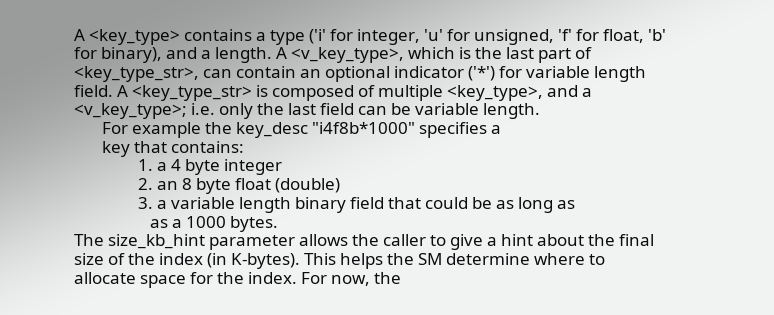A <key_type> contains a type ('i' for integer, 'u' for unsigned, 'f' for float, 'b' for binary), and a length. A <v_key_type>, which is the last part of <key_type_str>, can contain an optional indicator ('*') for variable length field. A <key_type_str> is composed of multiple <key_type>, and a <v_key_type>; i.e. only the last field can be variable length.
       For example the key_desc "i4f8b*1000" specifies a
       key that contains:
                1. a 4 byte integer
                2. an 8 byte float (double)
                3. a variable length binary field that could be as long as
                   as a 1000 bytes.
The size_kb_hint parameter allows the caller to give a hint about the final size of the index (in K-bytes). This helps the SM determine where to allocate space for the index. For now, the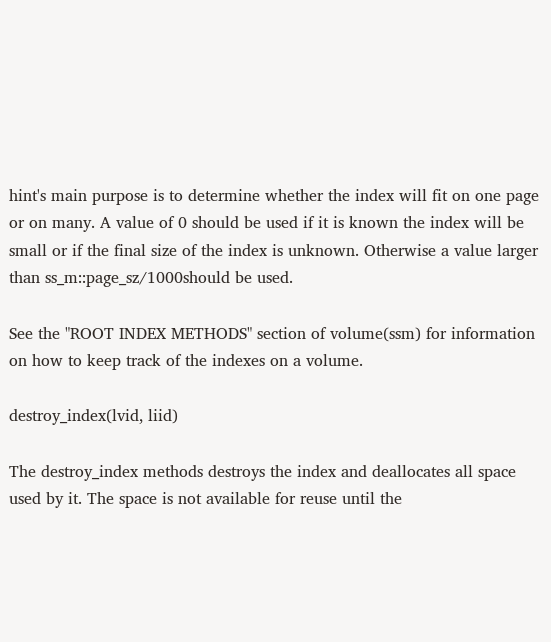hint's main purpose is to determine whether the index will fit on one page or on many. A value of 0 should be used if it is known the index will be small or if the final size of the index is unknown. Otherwise a value larger than ss_m::page_sz/1000should be used.

See the "ROOT INDEX METHODS" section of volume(ssm) for information on how to keep track of the indexes on a volume.

destroy_index(lvid, liid)

The destroy_index methods destroys the index and deallocates all space used by it. The space is not available for reuse until the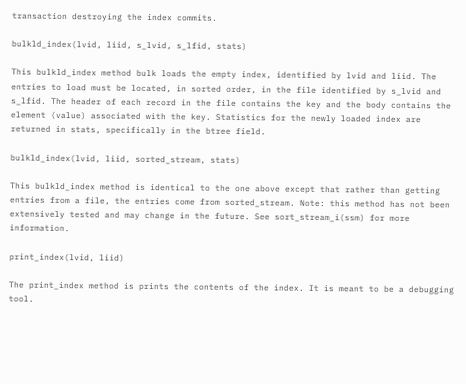transaction destroying the index commits.

bulkld_index(lvid, liid, s_lvid, s_lfid, stats)

This bulkld_index method bulk loads the empty index, identified by lvid and liid. The entries to load must be located, in sorted order, in the file identified by s_lvid and s_lfid. The header of each record in the file contains the key and the body contains the element (value) associated with the key. Statistics for the newly loaded index are returned in stats, specifically in the btree field.

bulkld_index(lvid, liid, sorted_stream, stats)

This bulkld_index method is identical to the one above except that rather than getting entries from a file, the entries come from sorted_stream. Note: this method has not been extensively tested and may change in the future. See sort_stream_i(ssm) for more information.

print_index(lvid, liid)

The print_index method is prints the contents of the index. It is meant to be a debugging tool.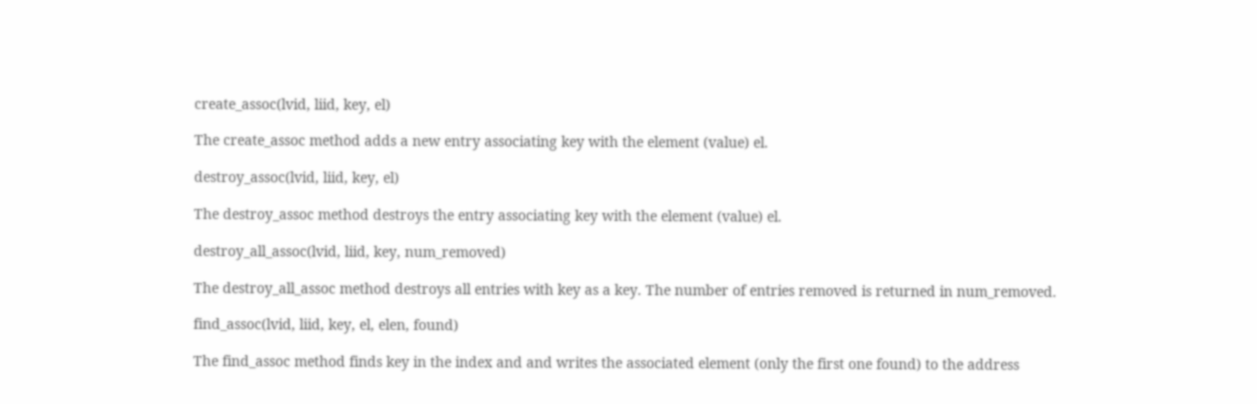create_assoc(lvid, liid, key, el)

The create_assoc method adds a new entry associating key with the element (value) el.

destroy_assoc(lvid, liid, key, el)

The destroy_assoc method destroys the entry associating key with the element (value) el.

destroy_all_assoc(lvid, liid, key, num_removed)

The destroy_all_assoc method destroys all entries with key as a key. The number of entries removed is returned in num_removed.

find_assoc(lvid, liid, key, el, elen, found)

The find_assoc method finds key in the index and and writes the associated element (only the first one found) to the address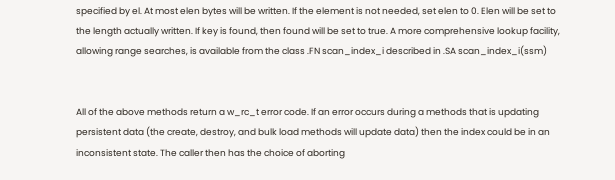specified by el. At most elen bytes will be written. If the element is not needed, set elen to 0. Elen will be set to the length actually written. If key is found, then found will be set to true. A more comprehensive lookup facility, allowing range searches, is available from the class .FN scan_index_i described in .SA scan_index_i(ssm)


All of the above methods return a w_rc_t error code. If an error occurs during a methods that is updating persistent data (the create, destroy, and bulk load methods will update data) then the index could be in an inconsistent state. The caller then has the choice of aborting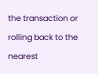the transaction or rolling back to the nearest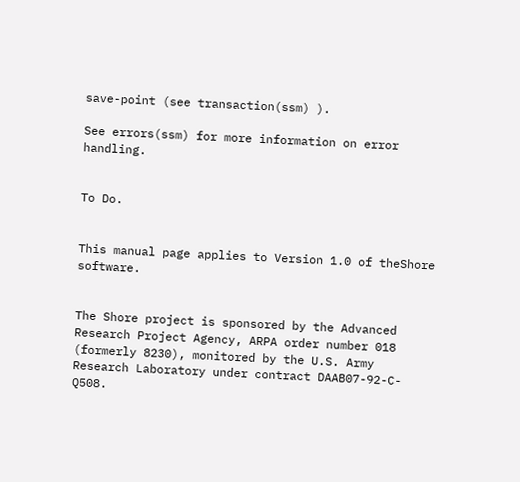save-point (see transaction(ssm) ).

See errors(ssm) for more information on error handling.


To Do.


This manual page applies to Version 1.0 of theShore software.


The Shore project is sponsored by the Advanced Research Project Agency, ARPA order number 018 (formerly 8230), monitored by the U.S. Army Research Laboratory under contract DAAB07-92-C-Q508.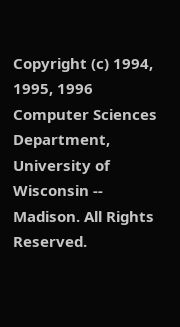Copyright (c) 1994, 1995, 1996 Computer Sciences Department, University of Wisconsin -- Madison. All Rights Reserved.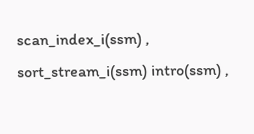scan_index_i(ssm) , sort_stream_i(ssm) intro(ssm) ,